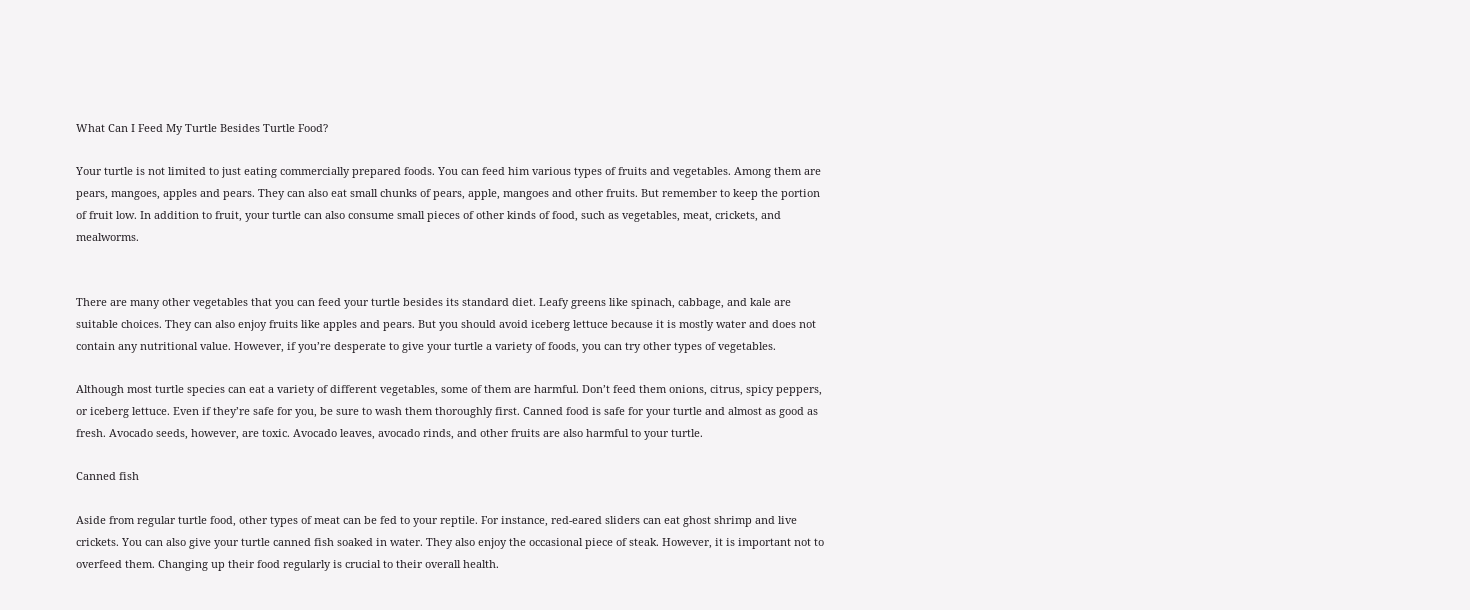What Can I Feed My Turtle Besides Turtle Food?

Your turtle is not limited to just eating commercially prepared foods. You can feed him various types of fruits and vegetables. Among them are pears, mangoes, apples and pears. They can also eat small chunks of pears, apple, mangoes and other fruits. But remember to keep the portion of fruit low. In addition to fruit, your turtle can also consume small pieces of other kinds of food, such as vegetables, meat, crickets, and mealworms.


There are many other vegetables that you can feed your turtle besides its standard diet. Leafy greens like spinach, cabbage, and kale are suitable choices. They can also enjoy fruits like apples and pears. But you should avoid iceberg lettuce because it is mostly water and does not contain any nutritional value. However, if you’re desperate to give your turtle a variety of foods, you can try other types of vegetables.

Although most turtle species can eat a variety of different vegetables, some of them are harmful. Don’t feed them onions, citrus, spicy peppers, or iceberg lettuce. Even if they’re safe for you, be sure to wash them thoroughly first. Canned food is safe for your turtle and almost as good as fresh. Avocado seeds, however, are toxic. Avocado leaves, avocado rinds, and other fruits are also harmful to your turtle.

Canned fish

Aside from regular turtle food, other types of meat can be fed to your reptile. For instance, red-eared sliders can eat ghost shrimp and live crickets. You can also give your turtle canned fish soaked in water. They also enjoy the occasional piece of steak. However, it is important not to overfeed them. Changing up their food regularly is crucial to their overall health.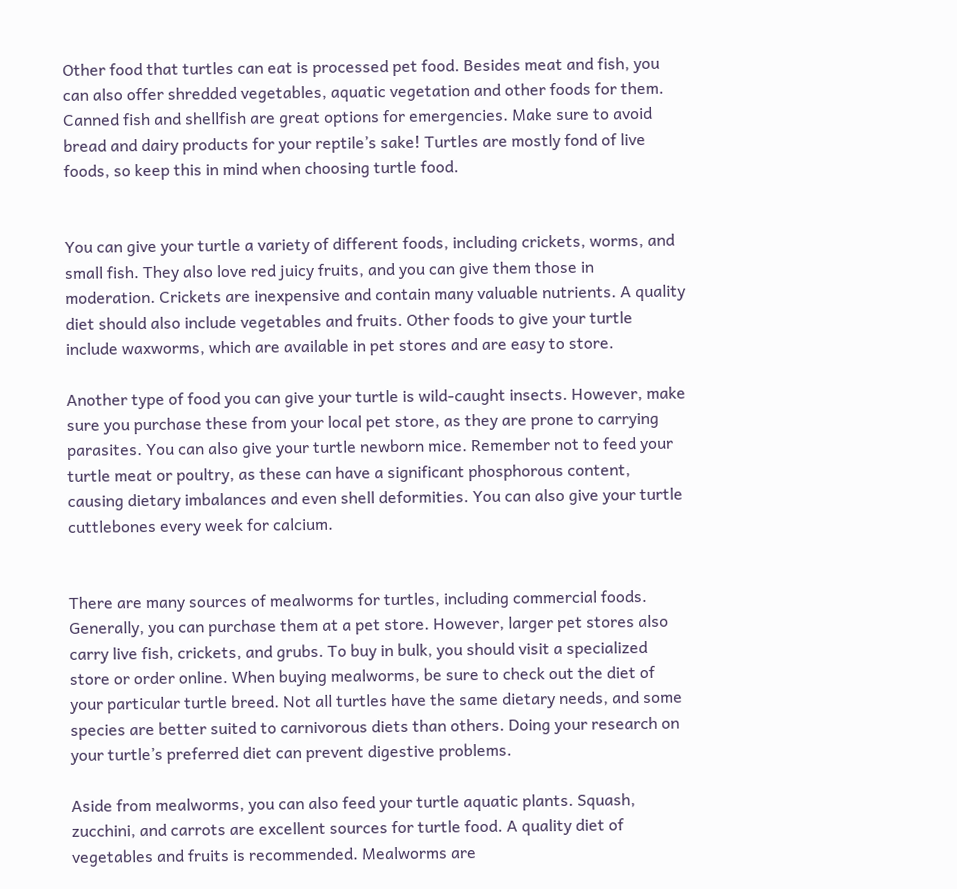Other food that turtles can eat is processed pet food. Besides meat and fish, you can also offer shredded vegetables, aquatic vegetation and other foods for them. Canned fish and shellfish are great options for emergencies. Make sure to avoid bread and dairy products for your reptile’s sake! Turtles are mostly fond of live foods, so keep this in mind when choosing turtle food.


You can give your turtle a variety of different foods, including crickets, worms, and small fish. They also love red juicy fruits, and you can give them those in moderation. Crickets are inexpensive and contain many valuable nutrients. A quality diet should also include vegetables and fruits. Other foods to give your turtle include waxworms, which are available in pet stores and are easy to store.

Another type of food you can give your turtle is wild-caught insects. However, make sure you purchase these from your local pet store, as they are prone to carrying parasites. You can also give your turtle newborn mice. Remember not to feed your turtle meat or poultry, as these can have a significant phosphorous content, causing dietary imbalances and even shell deformities. You can also give your turtle cuttlebones every week for calcium.


There are many sources of mealworms for turtles, including commercial foods. Generally, you can purchase them at a pet store. However, larger pet stores also carry live fish, crickets, and grubs. To buy in bulk, you should visit a specialized store or order online. When buying mealworms, be sure to check out the diet of your particular turtle breed. Not all turtles have the same dietary needs, and some species are better suited to carnivorous diets than others. Doing your research on your turtle’s preferred diet can prevent digestive problems.

Aside from mealworms, you can also feed your turtle aquatic plants. Squash, zucchini, and carrots are excellent sources for turtle food. A quality diet of vegetables and fruits is recommended. Mealworms are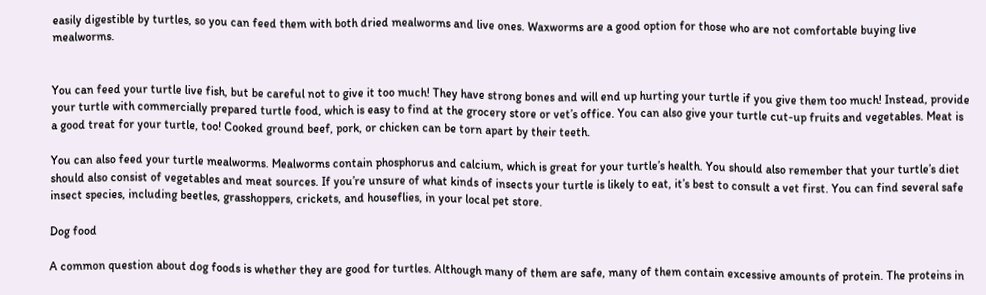easily digestible by turtles, so you can feed them with both dried mealworms and live ones. Waxworms are a good option for those who are not comfortable buying live mealworms.


You can feed your turtle live fish, but be careful not to give it too much! They have strong bones and will end up hurting your turtle if you give them too much! Instead, provide your turtle with commercially prepared turtle food, which is easy to find at the grocery store or vet’s office. You can also give your turtle cut-up fruits and vegetables. Meat is a good treat for your turtle, too! Cooked ground beef, pork, or chicken can be torn apart by their teeth.

You can also feed your turtle mealworms. Mealworms contain phosphorus and calcium, which is great for your turtle’s health. You should also remember that your turtle’s diet should also consist of vegetables and meat sources. If you’re unsure of what kinds of insects your turtle is likely to eat, it’s best to consult a vet first. You can find several safe insect species, including beetles, grasshoppers, crickets, and houseflies, in your local pet store.

Dog food

A common question about dog foods is whether they are good for turtles. Although many of them are safe, many of them contain excessive amounts of protein. The proteins in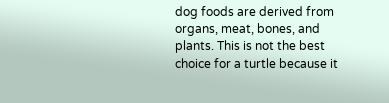dog foods are derived from organs, meat, bones, and plants. This is not the best choice for a turtle because it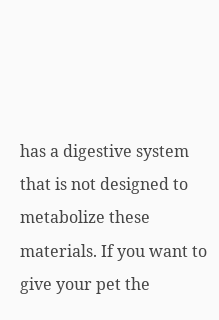has a digestive system that is not designed to metabolize these materials. If you want to give your pet the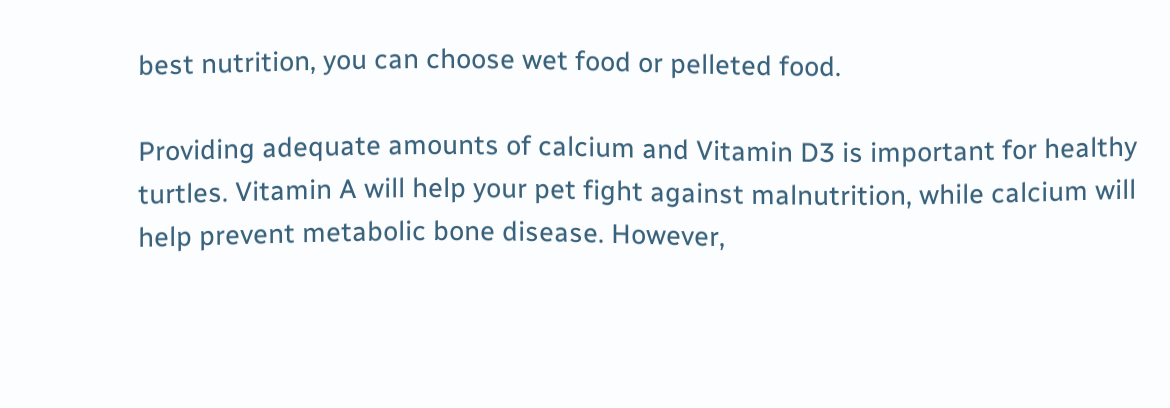best nutrition, you can choose wet food or pelleted food.

Providing adequate amounts of calcium and Vitamin D3 is important for healthy turtles. Vitamin A will help your pet fight against malnutrition, while calcium will help prevent metabolic bone disease. However,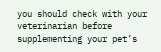you should check with your veterinarian before supplementing your pet’s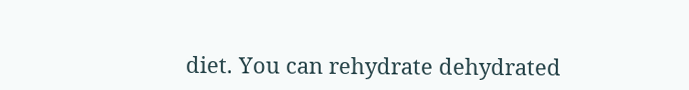diet. You can rehydrate dehydrated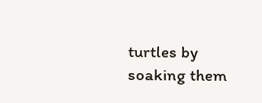turtles by soaking them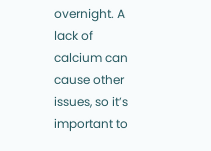overnight. A lack of calcium can cause other issues, so it’s important to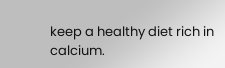keep a healthy diet rich in calcium.